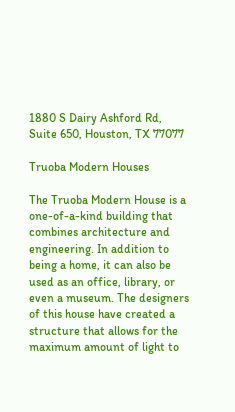1880 S Dairy Ashford Rd, Suite 650, Houston, TX 77077

Truoba Modern Houses

The Truoba Modern House is a one-of-a-kind building that combines architecture and engineering. In addition to being a home, it can also be used as an office, library, or even a museum. The designers of this house have created a structure that allows for the maximum amount of light to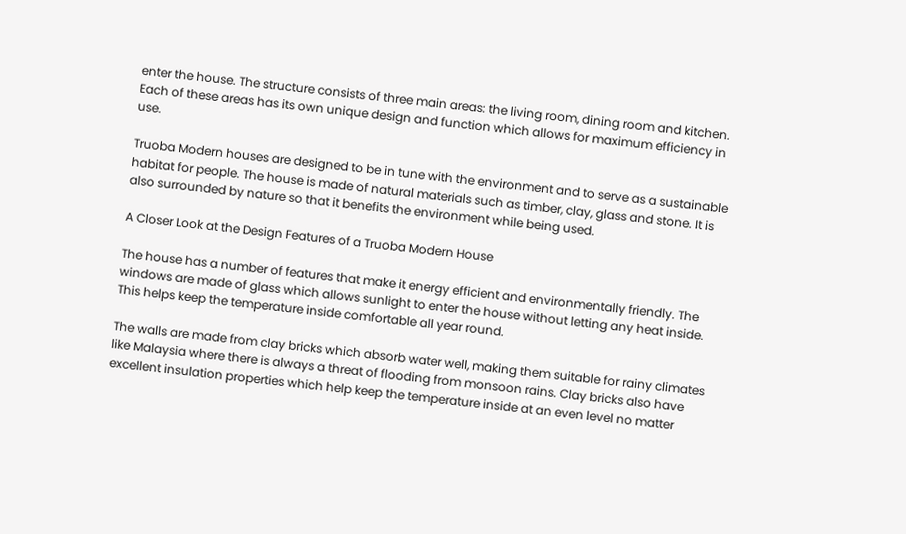enter the house. The structure consists of three main areas: the living room, dining room and kitchen. Each of these areas has its own unique design and function which allows for maximum efficiency in use.

Truoba Modern houses are designed to be in tune with the environment and to serve as a sustainable habitat for people. The house is made of natural materials such as timber, clay, glass and stone. It is also surrounded by nature so that it benefits the environment while being used.

A Closer Look at the Design Features of a Truoba Modern House

The house has a number of features that make it energy efficient and environmentally friendly. The windows are made of glass which allows sunlight to enter the house without letting any heat inside. This helps keep the temperature inside comfortable all year round.

The walls are made from clay bricks which absorb water well, making them suitable for rainy climates like Malaysia where there is always a threat of flooding from monsoon rains. Clay bricks also have excellent insulation properties which help keep the temperature inside at an even level no matter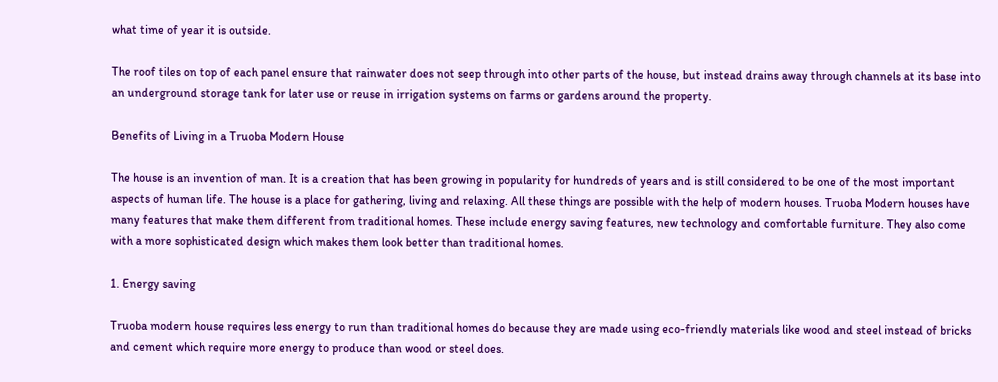what time of year it is outside.

The roof tiles on top of each panel ensure that rainwater does not seep through into other parts of the house, but instead drains away through channels at its base into an underground storage tank for later use or reuse in irrigation systems on farms or gardens around the property.

Benefits of Living in a Truoba Modern House

The house is an invention of man. It is a creation that has been growing in popularity for hundreds of years and is still considered to be one of the most important aspects of human life. The house is a place for gathering, living and relaxing. All these things are possible with the help of modern houses. Truoba Modern houses have many features that make them different from traditional homes. These include energy saving features, new technology and comfortable furniture. They also come with a more sophisticated design which makes them look better than traditional homes.

1. Energy saving

Truoba modern house requires less energy to run than traditional homes do because they are made using eco-friendly materials like wood and steel instead of bricks and cement which require more energy to produce than wood or steel does.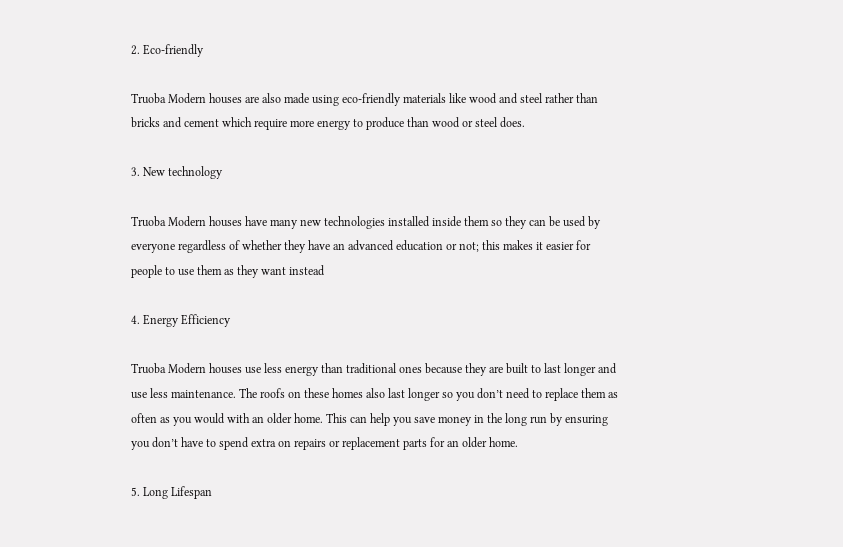2. Eco-friendly

Truoba Modern houses are also made using eco-friendly materials like wood and steel rather than bricks and cement which require more energy to produce than wood or steel does.

3. New technology

Truoba Modern houses have many new technologies installed inside them so they can be used by everyone regardless of whether they have an advanced education or not; this makes it easier for people to use them as they want instead

4. Energy Efficiency

Truoba Modern houses use less energy than traditional ones because they are built to last longer and use less maintenance. The roofs on these homes also last longer so you don’t need to replace them as often as you would with an older home. This can help you save money in the long run by ensuring you don’t have to spend extra on repairs or replacement parts for an older home.

5. Long Lifespan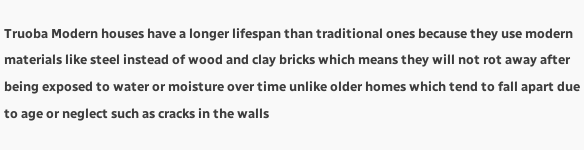Truoba Modern houses have a longer lifespan than traditional ones because they use modern materials like steel instead of wood and clay bricks which means they will not rot away after being exposed to water or moisture over time unlike older homes which tend to fall apart due to age or neglect such as cracks in the walls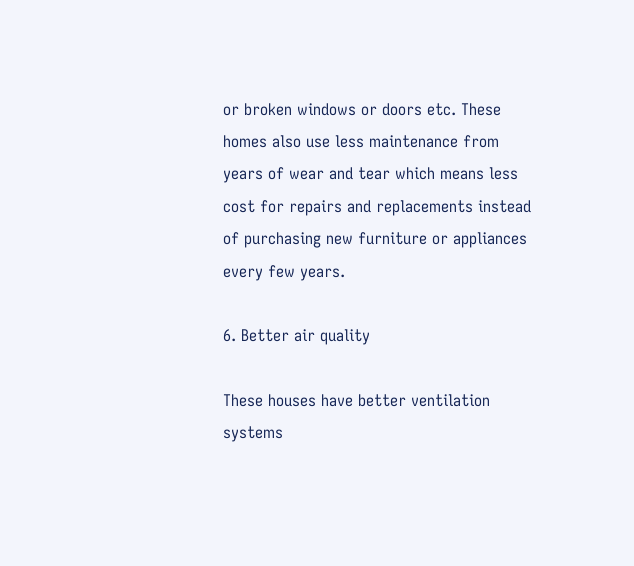or broken windows or doors etc. These homes also use less maintenance from years of wear and tear which means less cost for repairs and replacements instead of purchasing new furniture or appliances every few years.

6. Better air quality

These houses have better ventilation systems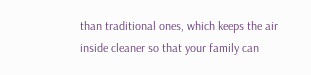than traditional ones, which keeps the air inside cleaner so that your family can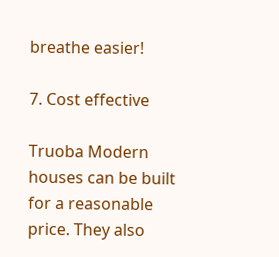breathe easier!

7. Cost effective

Truoba Modern houses can be built for a reasonable price. They also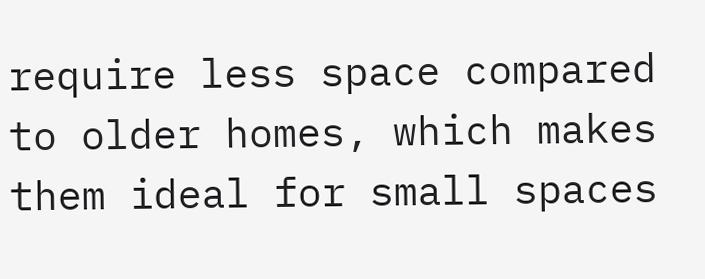require less space compared to older homes, which makes them ideal for small spaces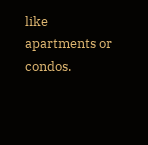like apartments or condos.